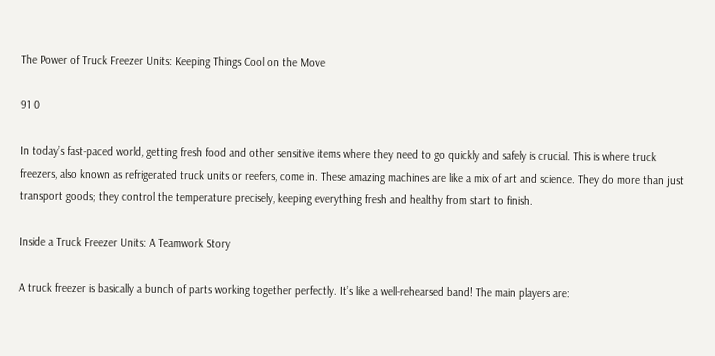The Power of Truck Freezer Units: Keeping Things Cool on the Move

91 0

In today’s fast-paced world, getting fresh food and other sensitive items where they need to go quickly and safely is crucial. This is where truck freezers, also known as refrigerated truck units or reefers, come in. These amazing machines are like a mix of art and science. They do more than just transport goods; they control the temperature precisely, keeping everything fresh and healthy from start to finish.

Inside a Truck Freezer Units: A Teamwork Story

A truck freezer is basically a bunch of parts working together perfectly. It’s like a well-rehearsed band! The main players are: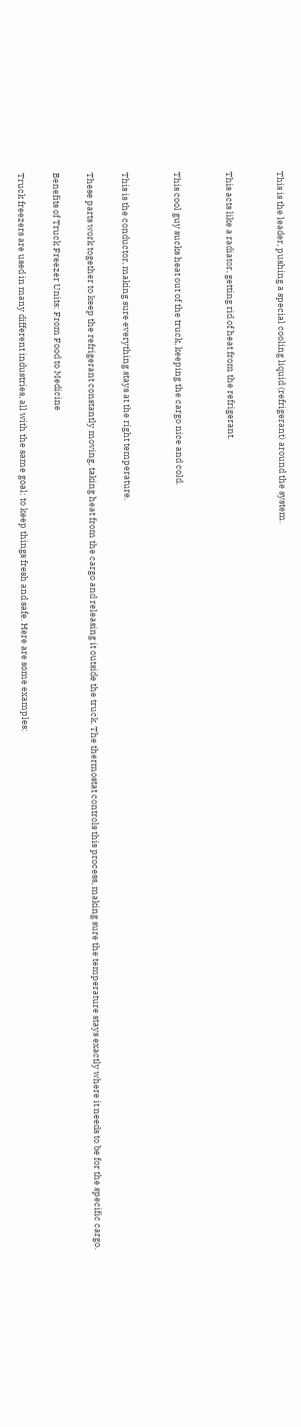This is the leader, pushing a special cooling liquid (refrigerant) around the system.


This acts like a radiator, getting rid of heat from the refrigerant.


This cool guy sucks heat out of the truck, keeping the cargo nice and cold.


This is the conductor, making sure everything stays at the right temperature.

These parts work together to keep the refrigerant constantly moving, taking heat from the cargo and releasing it outside the truck. The thermostat controls this process, making sure the temperature stays exactly where it needs to be for the specific cargo.

Benefits of Truck Freezer Units: From Food to Medicine

Truck freezers are used in many different industries, all with the same goal: to keep things fresh and safe. Here are some examples: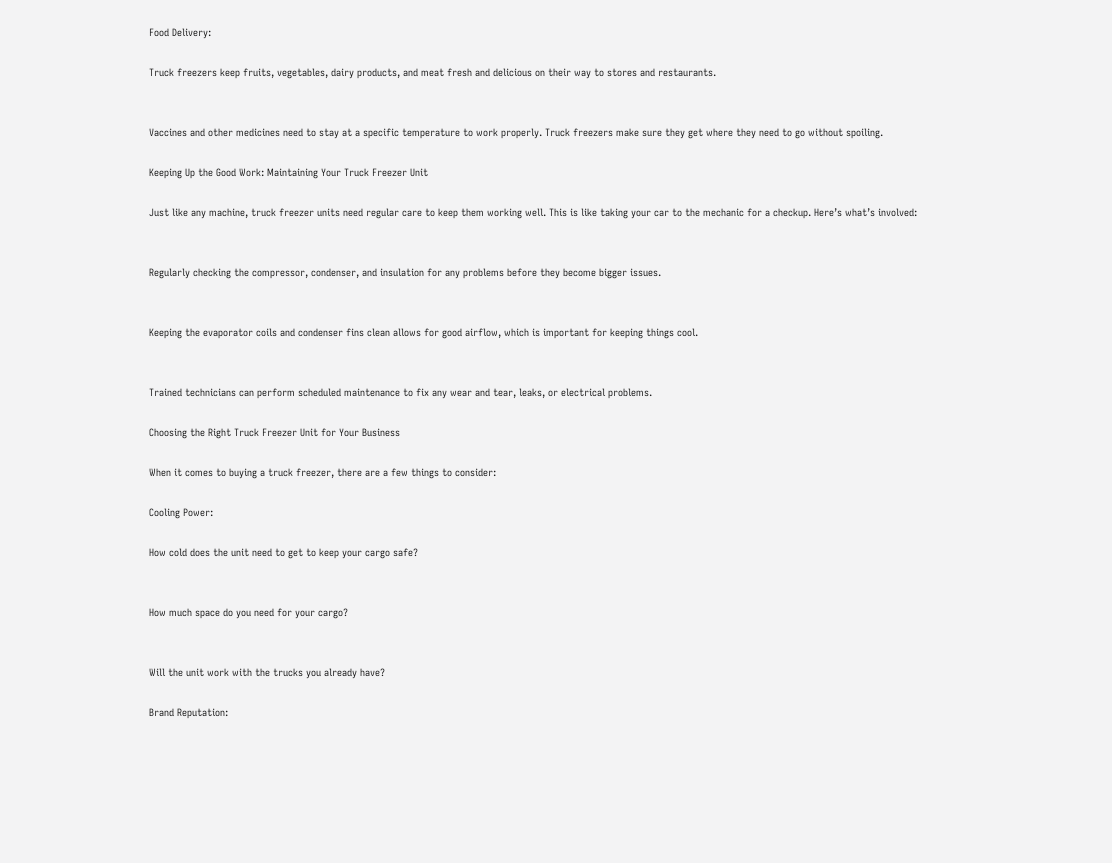Food Delivery:

Truck freezers keep fruits, vegetables, dairy products, and meat fresh and delicious on their way to stores and restaurants.


Vaccines and other medicines need to stay at a specific temperature to work properly. Truck freezers make sure they get where they need to go without spoiling.

Keeping Up the Good Work: Maintaining Your Truck Freezer Unit

Just like any machine, truck freezer units need regular care to keep them working well. This is like taking your car to the mechanic for a checkup. Here’s what’s involved:


Regularly checking the compressor, condenser, and insulation for any problems before they become bigger issues.


Keeping the evaporator coils and condenser fins clean allows for good airflow, which is important for keeping things cool.


Trained technicians can perform scheduled maintenance to fix any wear and tear, leaks, or electrical problems.

Choosing the Right Truck Freezer Unit for Your Business

When it comes to buying a truck freezer, there are a few things to consider:

Cooling Power:

How cold does the unit need to get to keep your cargo safe?


How much space do you need for your cargo?


Will the unit work with the trucks you already have?

Brand Reputation: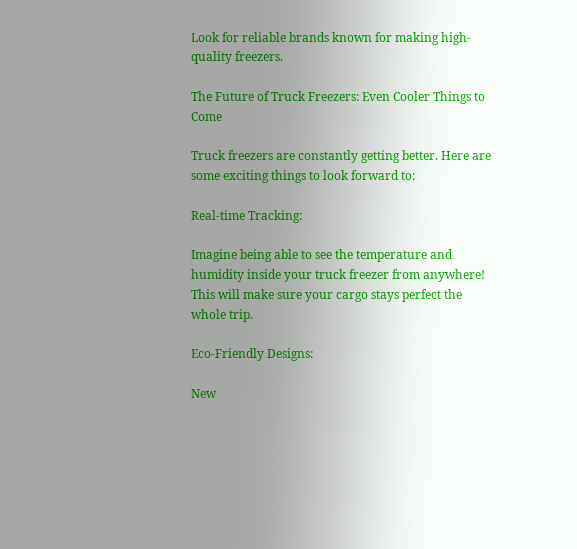Look for reliable brands known for making high-quality freezers.

The Future of Truck Freezers: Even Cooler Things to Come

Truck freezers are constantly getting better. Here are some exciting things to look forward to:

Real-time Tracking:

Imagine being able to see the temperature and humidity inside your truck freezer from anywhere! This will make sure your cargo stays perfect the whole trip.

Eco-Friendly Designs:

New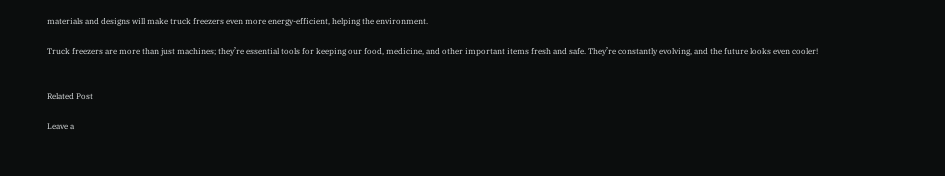materials and designs will make truck freezers even more energy-efficient, helping the environment.

Truck freezers are more than just machines; they’re essential tools for keeping our food, medicine, and other important items fresh and safe. They’re constantly evolving, and the future looks even cooler!


Related Post

Leave a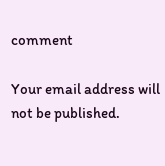comment

Your email address will not be published.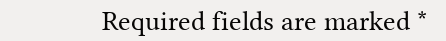Required fields are marked *